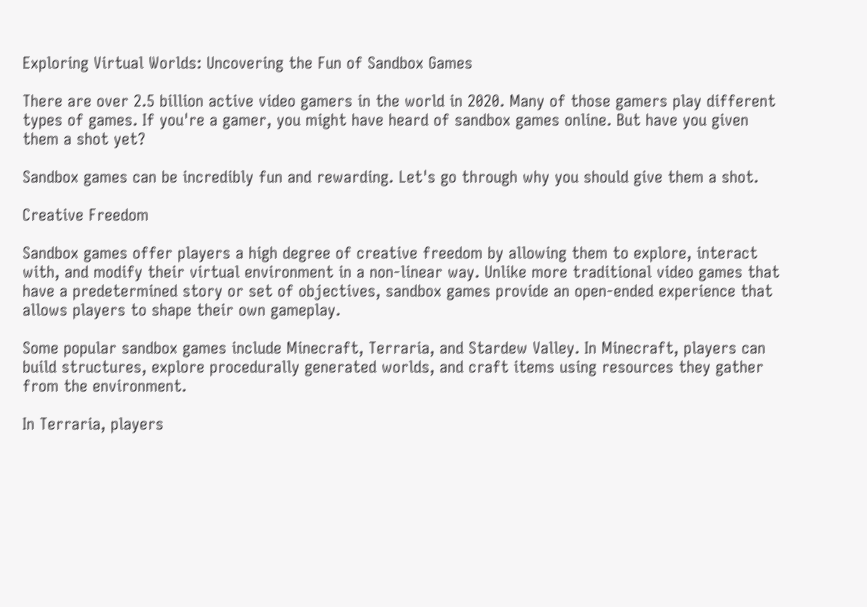Exploring Virtual Worlds: Uncovering the Fun of Sandbox Games

There are over 2.5 billion active video gamers in the world in 2020. Many of those gamers play different types of games. If you're a gamer, you might have heard of sandbox games online. But have you given them a shot yet?

Sandbox games can be incredibly fun and rewarding. Let's go through why you should give them a shot.

Creative Freedom

Sandbox games offer players a high degree of creative freedom by allowing them to explore, interact with, and modify their virtual environment in a non-linear way. Unlike more traditional video games that have a predetermined story or set of objectives, sandbox games provide an open-ended experience that allows players to shape their own gameplay.

Some popular sandbox games include Minecraft, Terraria, and Stardew Valley. In Minecraft, players can build structures, explore procedurally generated worlds, and craft items using resources they gather from the environment.

In Terraria, players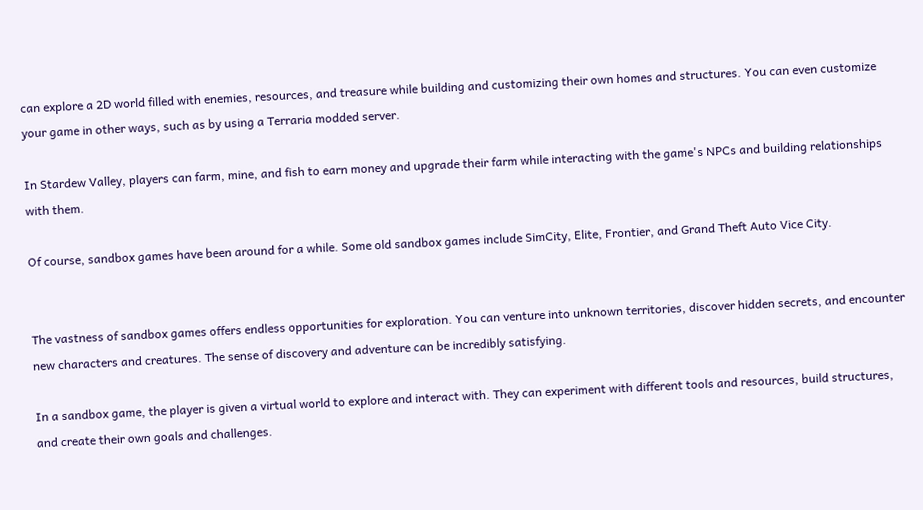can explore a 2D world filled with enemies, resources, and treasure while building and customizing their own homes and structures. You can even customize your game in other ways, such as by using a Terraria modded server.

In Stardew Valley, players can farm, mine, and fish to earn money and upgrade their farm while interacting with the game's NPCs and building relationships with them.

Of course, sandbox games have been around for a while. Some old sandbox games include SimCity, Elite, Frontier, and Grand Theft Auto Vice City.


The vastness of sandbox games offers endless opportunities for exploration. You can venture into unknown territories, discover hidden secrets, and encounter new characters and creatures. The sense of discovery and adventure can be incredibly satisfying.

In a sandbox game, the player is given a virtual world to explore and interact with. They can experiment with different tools and resources, build structures, and create their own goals and challenges.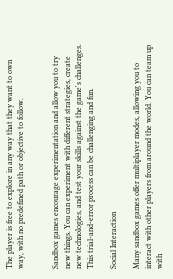The player is free to explore in any way that they want to own way, with no predefined path or objective to follow.


Sandbox games encourage experimentation and allow you to try new things. You can experiment with different strategies, create new technologies, and test your skills against the game's challenges. This trial-and-error process can be challenging and fun.

Social Interaction

Many sandbox games offer multiplayer modes, allowing you to interact with other players from around the world. You can team up with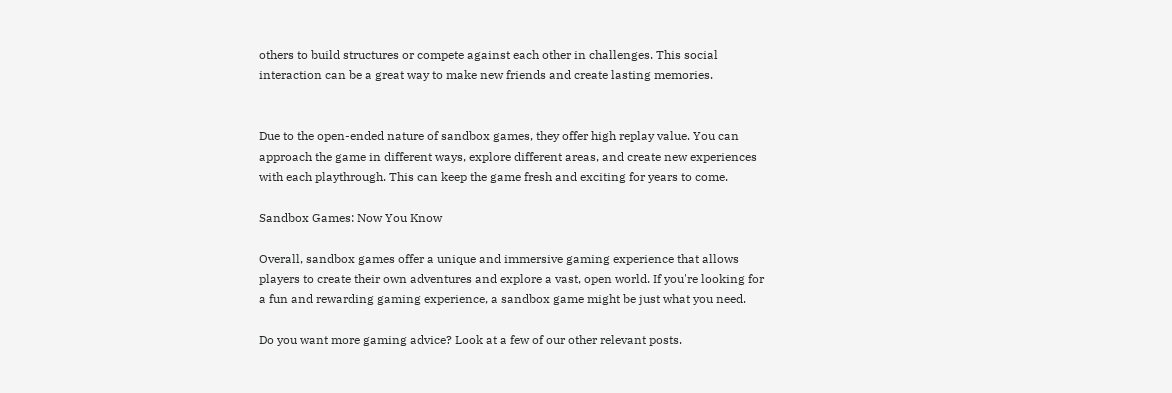others to build structures or compete against each other in challenges. This social interaction can be a great way to make new friends and create lasting memories.


Due to the open-ended nature of sandbox games, they offer high replay value. You can approach the game in different ways, explore different areas, and create new experiences with each playthrough. This can keep the game fresh and exciting for years to come.

Sandbox Games: Now You Know

Overall, sandbox games offer a unique and immersive gaming experience that allows players to create their own adventures and explore a vast, open world. If you're looking for a fun and rewarding gaming experience, a sandbox game might be just what you need.

Do you want more gaming advice? Look at a few of our other relevant posts.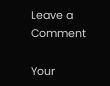Leave a Comment

Your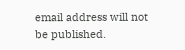email address will not be published.